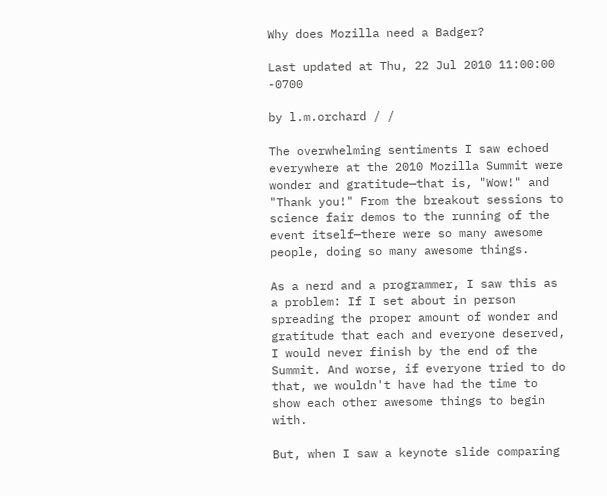Why does Mozilla need a Badger?

Last updated at Thu, 22 Jul 2010 11:00:00 -0700

by l.m.orchard / /

The overwhelming sentiments I saw echoed everywhere at the 2010 Mozilla Summit were wonder and gratitude—that is, "Wow!" and "Thank you!" From the breakout sessions to science fair demos to the running of the event itself—there were so many awesome people, doing so many awesome things.

As a nerd and a programmer, I saw this as a problem: If I set about in person spreading the proper amount of wonder and gratitude that each and everyone deserved, I would never finish by the end of the Summit. And worse, if everyone tried to do that, we wouldn't have had the time to show each other awesome things to begin with.

But, when I saw a keynote slide comparing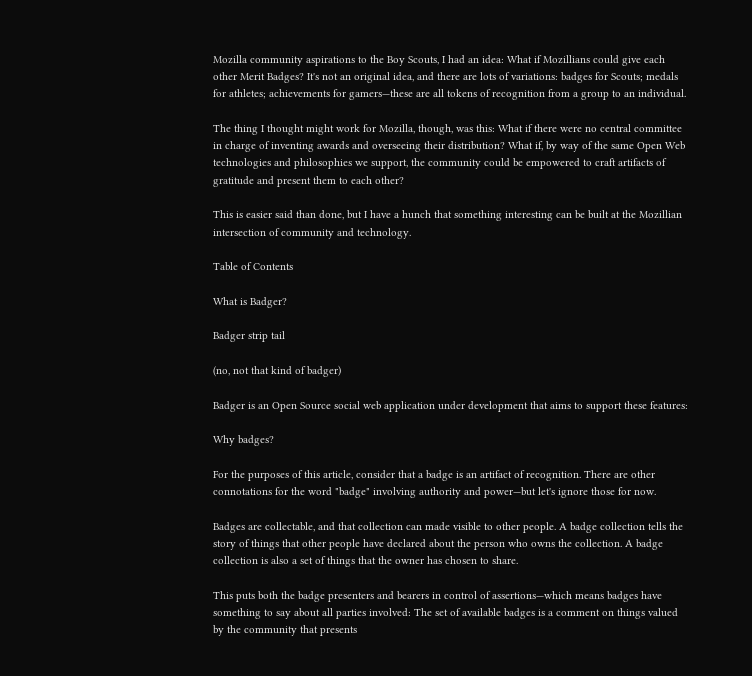Mozilla community aspirations to the Boy Scouts, I had an idea: What if Mozillians could give each other Merit Badges? It's not an original idea, and there are lots of variations: badges for Scouts; medals for athletes; achievements for gamers—these are all tokens of recognition from a group to an individual.

The thing I thought might work for Mozilla, though, was this: What if there were no central committee in charge of inventing awards and overseeing their distribution? What if, by way of the same Open Web technologies and philosophies we support, the community could be empowered to craft artifacts of gratitude and present them to each other?

This is easier said than done, but I have a hunch that something interesting can be built at the Mozillian intersection of community and technology.

Table of Contents

What is Badger?

Badger strip tail

(no, not that kind of badger)

Badger is an Open Source social web application under development that aims to support these features:

Why badges?

For the purposes of this article, consider that a badge is an artifact of recognition. There are other connotations for the word "badge" involving authority and power—but let's ignore those for now.

Badges are collectable, and that collection can made visible to other people. A badge collection tells the story of things that other people have declared about the person who owns the collection. A badge collection is also a set of things that the owner has chosen to share.

This puts both the badge presenters and bearers in control of assertions—which means badges have something to say about all parties involved: The set of available badges is a comment on things valued by the community that presents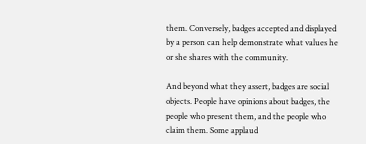them. Conversely, badges accepted and displayed by a person can help demonstrate what values he or she shares with the community.

And beyond what they assert, badges are social objects. People have opinions about badges, the people who present them, and the people who claim them. Some applaud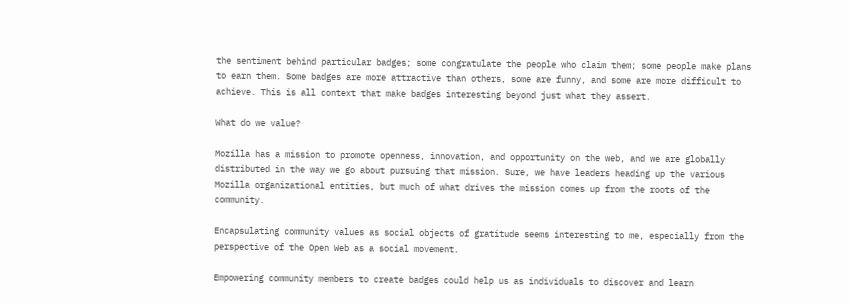the sentiment behind particular badges; some congratulate the people who claim them; some people make plans to earn them. Some badges are more attractive than others, some are funny, and some are more difficult to achieve. This is all context that make badges interesting beyond just what they assert.

What do we value?

Mozilla has a mission to promote openness, innovation, and opportunity on the web, and we are globally distributed in the way we go about pursuing that mission. Sure, we have leaders heading up the various Mozilla organizational entities, but much of what drives the mission comes up from the roots of the community.

Encapsulating community values as social objects of gratitude seems interesting to me, especially from the perspective of the Open Web as a social movement.

Empowering community members to create badges could help us as individuals to discover and learn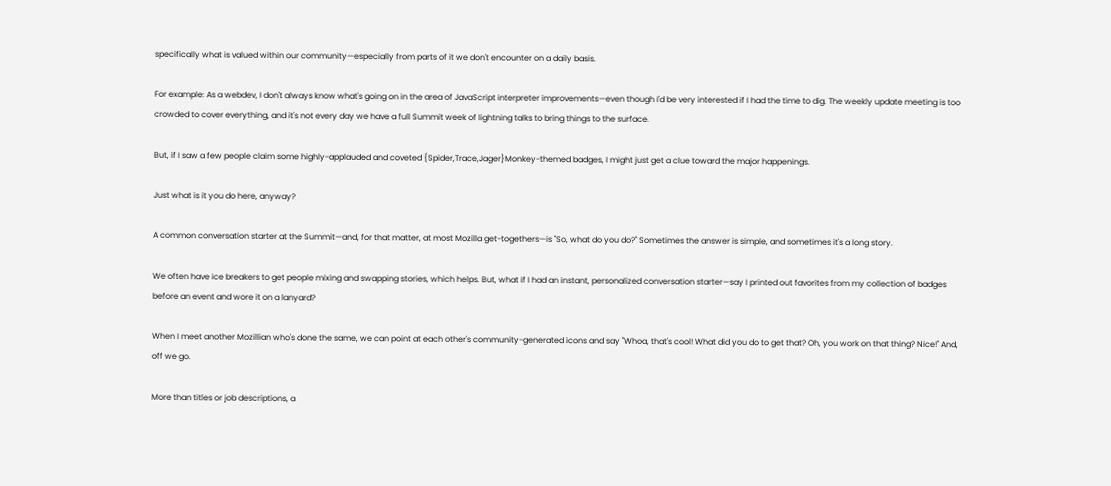specifically what is valued within our community—especially from parts of it we don't encounter on a daily basis.

For example: As a webdev, I don't always know what's going on in the area of JavaScript interpreter improvements—even though I'd be very interested if I had the time to dig. The weekly update meeting is too crowded to cover everything, and it's not every day we have a full Summit week of lightning talks to bring things to the surface.

But, if I saw a few people claim some highly-applauded and coveted {Spider,Trace,Jager}Monkey-themed badges, I might just get a clue toward the major happenings.

Just what is it you do here, anyway?

A common conversation starter at the Summit—and, for that matter, at most Mozilla get-togethers—is "So, what do you do?" Sometimes the answer is simple, and sometimes it's a long story.

We often have ice breakers to get people mixing and swapping stories, which helps. But, what if I had an instant, personalized conversation starter—say I printed out favorites from my collection of badges before an event and wore it on a lanyard?

When I meet another Mozillian who's done the same, we can point at each other's community-generated icons and say "Whoa, that's cool! What did you do to get that? Oh, you work on that thing? Nice!" And, off we go.

More than titles or job descriptions, a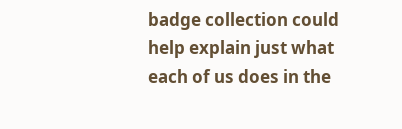badge collection could help explain just what each of us does in the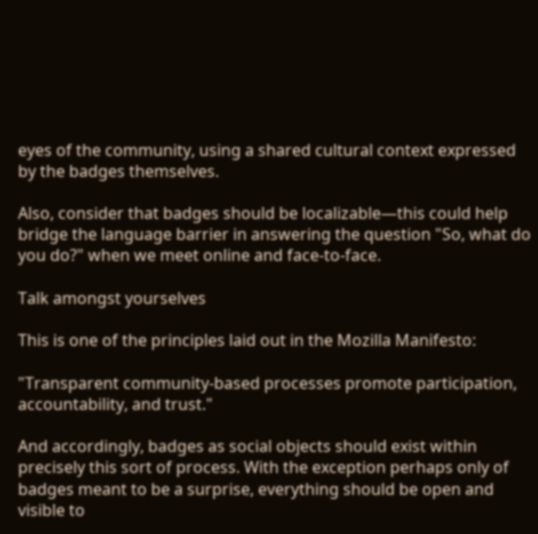eyes of the community, using a shared cultural context expressed by the badges themselves.

Also, consider that badges should be localizable—this could help bridge the language barrier in answering the question "So, what do you do?" when we meet online and face-to-face.

Talk amongst yourselves

This is one of the principles laid out in the Mozilla Manifesto:

"Transparent community-based processes promote participation, accountability, and trust."

And accordingly, badges as social objects should exist within precisely this sort of process. With the exception perhaps only of badges meant to be a surprise, everything should be open and visible to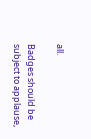all.

Badges should be subject to applause,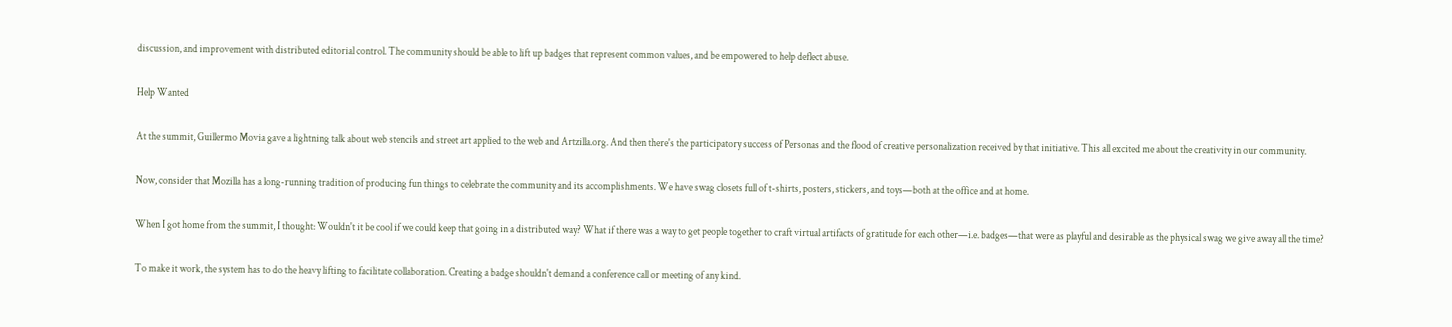discussion, and improvement with distributed editorial control. The community should be able to lift up badges that represent common values, and be empowered to help deflect abuse.

Help Wanted

At the summit, Guillermo Movia gave a lightning talk about web stencils and street art applied to the web and Artzilla.org. And then there's the participatory success of Personas and the flood of creative personalization received by that initiative. This all excited me about the creativity in our community.

Now, consider that Mozilla has a long-running tradition of producing fun things to celebrate the community and its accomplishments. We have swag closets full of t-shirts, posters, stickers, and toys—both at the office and at home.

When I got home from the summit, I thought: Wouldn't it be cool if we could keep that going in a distributed way? What if there was a way to get people together to craft virtual artifacts of gratitude for each other—i.e. badges—that were as playful and desirable as the physical swag we give away all the time?

To make it work, the system has to do the heavy lifting to facilitate collaboration. Creating a badge shouldn't demand a conference call or meeting of any kind.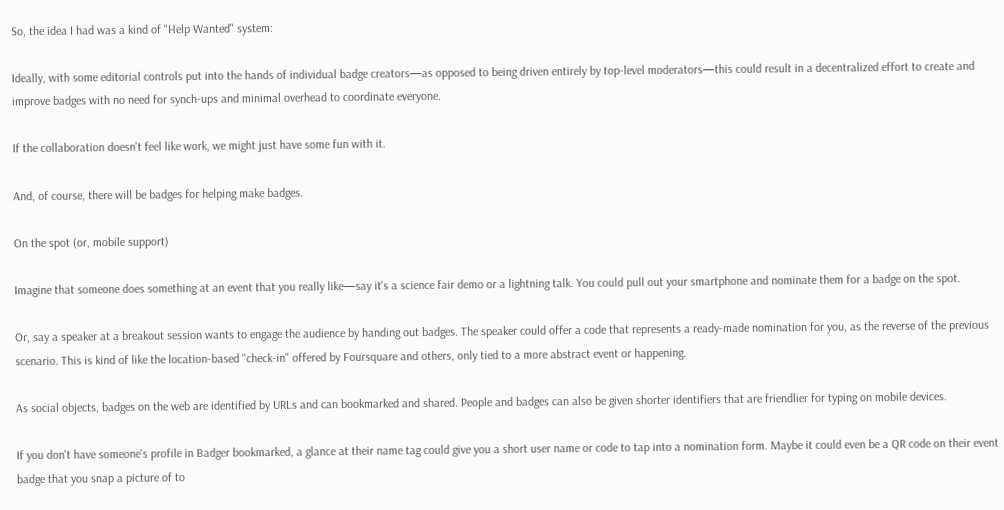So, the idea I had was a kind of "Help Wanted" system:

Ideally, with some editorial controls put into the hands of individual badge creators—as opposed to being driven entirely by top-level moderators—this could result in a decentralized effort to create and improve badges with no need for synch-ups and minimal overhead to coordinate everyone.

If the collaboration doesn't feel like work, we might just have some fun with it.

And, of course, there will be badges for helping make badges.

On the spot (or, mobile support)

Imagine that someone does something at an event that you really like—say it's a science fair demo or a lightning talk. You could pull out your smartphone and nominate them for a badge on the spot.

Or, say a speaker at a breakout session wants to engage the audience by handing out badges. The speaker could offer a code that represents a ready-made nomination for you, as the reverse of the previous scenario. This is kind of like the location-based "check-in" offered by Foursquare and others, only tied to a more abstract event or happening.

As social objects, badges on the web are identified by URLs and can bookmarked and shared. People and badges can also be given shorter identifiers that are friendlier for typing on mobile devices.

If you don't have someone's profile in Badger bookmarked, a glance at their name tag could give you a short user name or code to tap into a nomination form. Maybe it could even be a QR code on their event badge that you snap a picture of to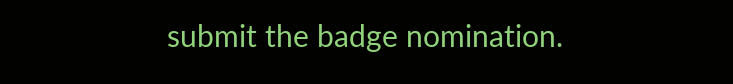submit the badge nomination.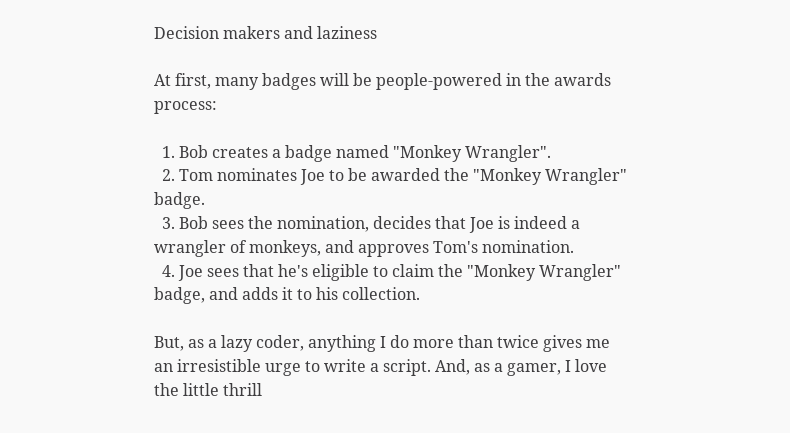Decision makers and laziness

At first, many badges will be people-powered in the awards process:

  1. Bob creates a badge named "Monkey Wrangler".
  2. Tom nominates Joe to be awarded the "Monkey Wrangler" badge.
  3. Bob sees the nomination, decides that Joe is indeed a wrangler of monkeys, and approves Tom's nomination.
  4. Joe sees that he's eligible to claim the "Monkey Wrangler" badge, and adds it to his collection.

But, as a lazy coder, anything I do more than twice gives me an irresistible urge to write a script. And, as a gamer, I love the little thrill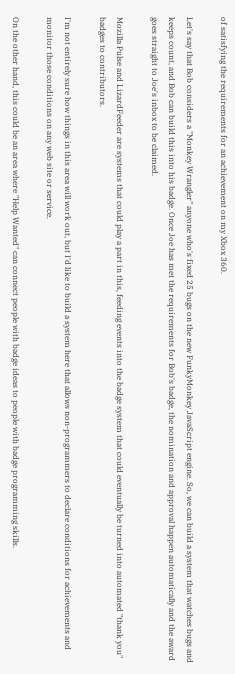of satisfying the requirements for an achievement on my Xbox 360.

Let's say that Bob considers a "Monkey Wrangler" anyone who's fixed 25 bugs on the new FunkyMonkey JavaScript engine. So, we can build a system that watches bugs and keeps count, and Bob can build this into his badge. Once Joe has met the requirements for Bob's badge, the nomination and approval happen automatically and the award goes straight to Joe's inbox to be claimed.

Mozilla Pulse and LizardFeeder are systems that could play a part in this, feeding events into the badge system that could eventually be turned into automated "thank you" badges to contributors.

I'm not entirely sure how things in this area will work out, but I'd like to build a system here that allows non-programmers to declare conditions for achievements and monitor those conditions on any web site or service.

On the other hand, this could be an area where "Help Wanted" can connect people with badge ideas to people with badge programming skills.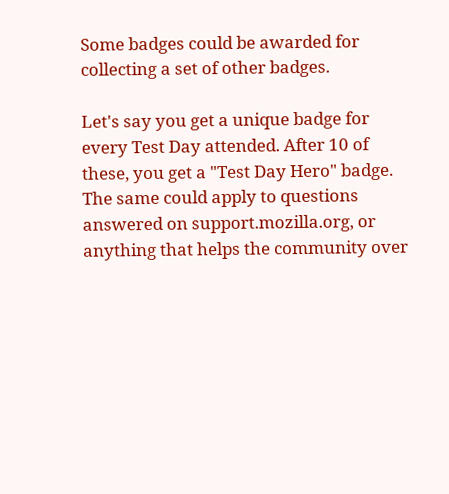Some badges could be awarded for collecting a set of other badges.

Let's say you get a unique badge for every Test Day attended. After 10 of these, you get a "Test Day Hero" badge. The same could apply to questions answered on support.mozilla.org, or anything that helps the community over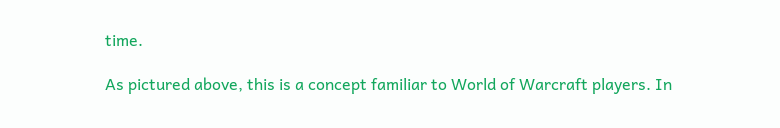time.

As pictured above, this is a concept familiar to World of Warcraft players. In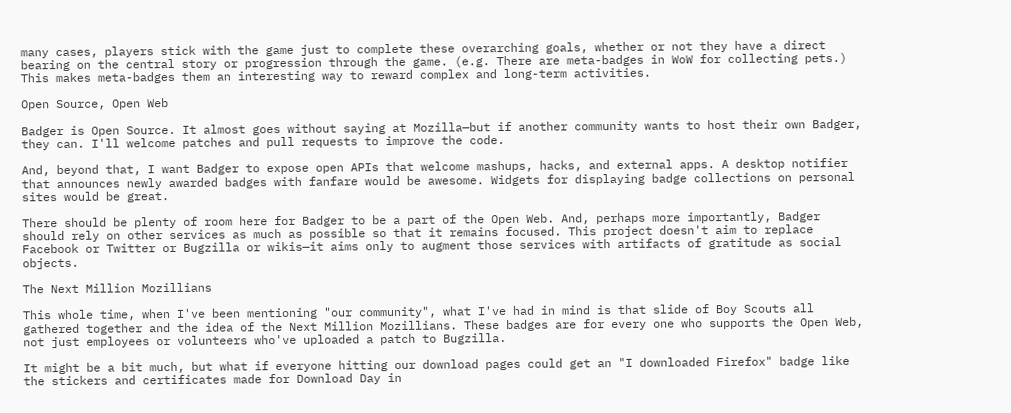many cases, players stick with the game just to complete these overarching goals, whether or not they have a direct bearing on the central story or progression through the game. (e.g. There are meta-badges in WoW for collecting pets.) This makes meta-badges them an interesting way to reward complex and long-term activities.

Open Source, Open Web

Badger is Open Source. It almost goes without saying at Mozilla—but if another community wants to host their own Badger, they can. I'll welcome patches and pull requests to improve the code.

And, beyond that, I want Badger to expose open APIs that welcome mashups, hacks, and external apps. A desktop notifier that announces newly awarded badges with fanfare would be awesome. Widgets for displaying badge collections on personal sites would be great.

There should be plenty of room here for Badger to be a part of the Open Web. And, perhaps more importantly, Badger should rely on other services as much as possible so that it remains focused. This project doesn't aim to replace Facebook or Twitter or Bugzilla or wikis—it aims only to augment those services with artifacts of gratitude as social objects.

The Next Million Mozillians

This whole time, when I've been mentioning "our community", what I've had in mind is that slide of Boy Scouts all gathered together and the idea of the Next Million Mozillians. These badges are for every one who supports the Open Web, not just employees or volunteers who've uploaded a patch to Bugzilla.

It might be a bit much, but what if everyone hitting our download pages could get an "I downloaded Firefox" badge like the stickers and certificates made for Download Day in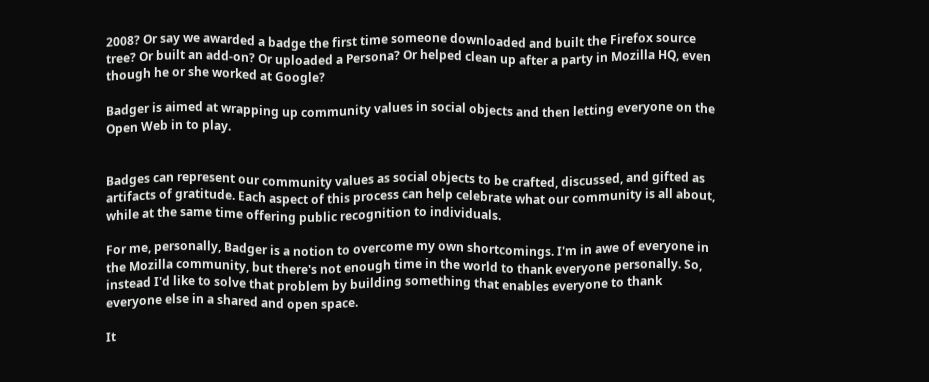2008? Or say we awarded a badge the first time someone downloaded and built the Firefox source tree? Or built an add-on? Or uploaded a Persona? Or helped clean up after a party in Mozilla HQ, even though he or she worked at Google?

Badger is aimed at wrapping up community values in social objects and then letting everyone on the Open Web in to play.


Badges can represent our community values as social objects to be crafted, discussed, and gifted as artifacts of gratitude. Each aspect of this process can help celebrate what our community is all about, while at the same time offering public recognition to individuals.

For me, personally, Badger is a notion to overcome my own shortcomings. I'm in awe of everyone in the Mozilla community, but there's not enough time in the world to thank everyone personally. So, instead I'd like to solve that problem by building something that enables everyone to thank everyone else in a shared and open space.

It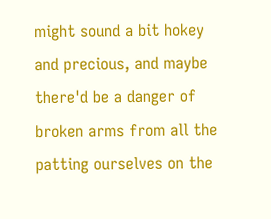might sound a bit hokey and precious, and maybe there'd be a danger of broken arms from all the patting ourselves on the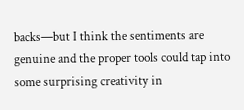backs—but I think the sentiments are genuine and the proper tools could tap into some surprising creativity in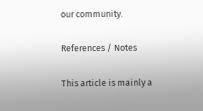our community.

References / Notes

This article is mainly a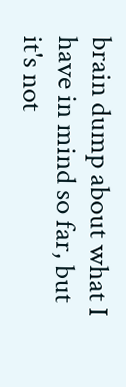brain dump about what I have in mind so far, but it's not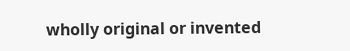wholly original or invented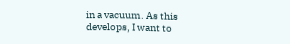in a vacuum. As this develops, I want to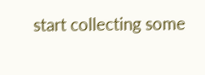start collecting some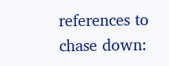references to chase down: